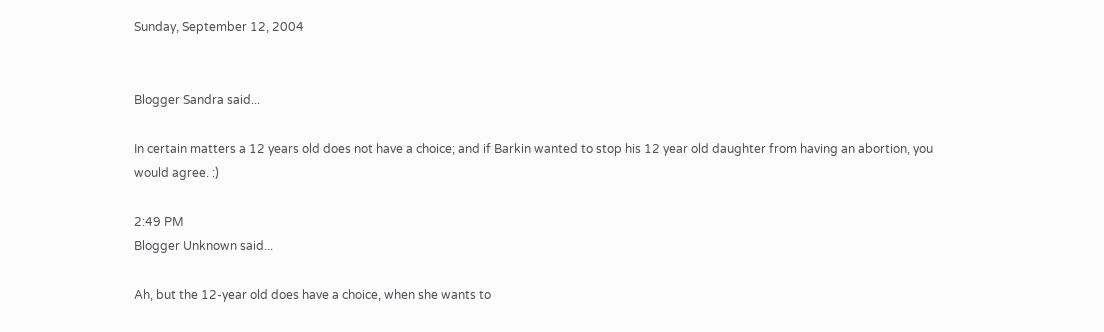Sunday, September 12, 2004


Blogger Sandra said...

In certain matters a 12 years old does not have a choice; and if Barkin wanted to stop his 12 year old daughter from having an abortion, you would agree. :)

2:49 PM
Blogger Unknown said...

Ah, but the 12-year old does have a choice, when she wants to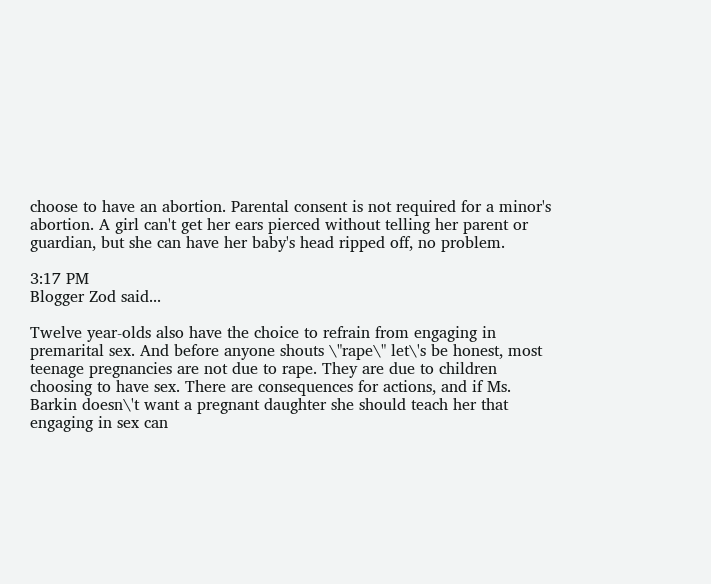choose to have an abortion. Parental consent is not required for a minor's abortion. A girl can't get her ears pierced without telling her parent or guardian, but she can have her baby's head ripped off, no problem.

3:17 PM
Blogger Zod said...

Twelve year-olds also have the choice to refrain from engaging in premarital sex. And before anyone shouts \"rape\" let\'s be honest, most teenage pregnancies are not due to rape. They are due to children choosing to have sex. There are consequences for actions, and if Ms. Barkin doesn\'t want a pregnant daughter she should teach her that engaging in sex can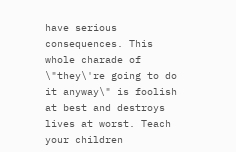have serious consequences. This whole charade of \"they\'re going to do it anyway\" is foolish at best and destroys lives at worst. Teach your children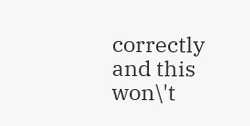correctly and this won\'t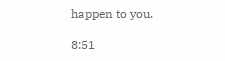happen to you.

8:51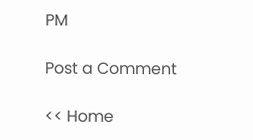PM

Post a Comment

<< Home